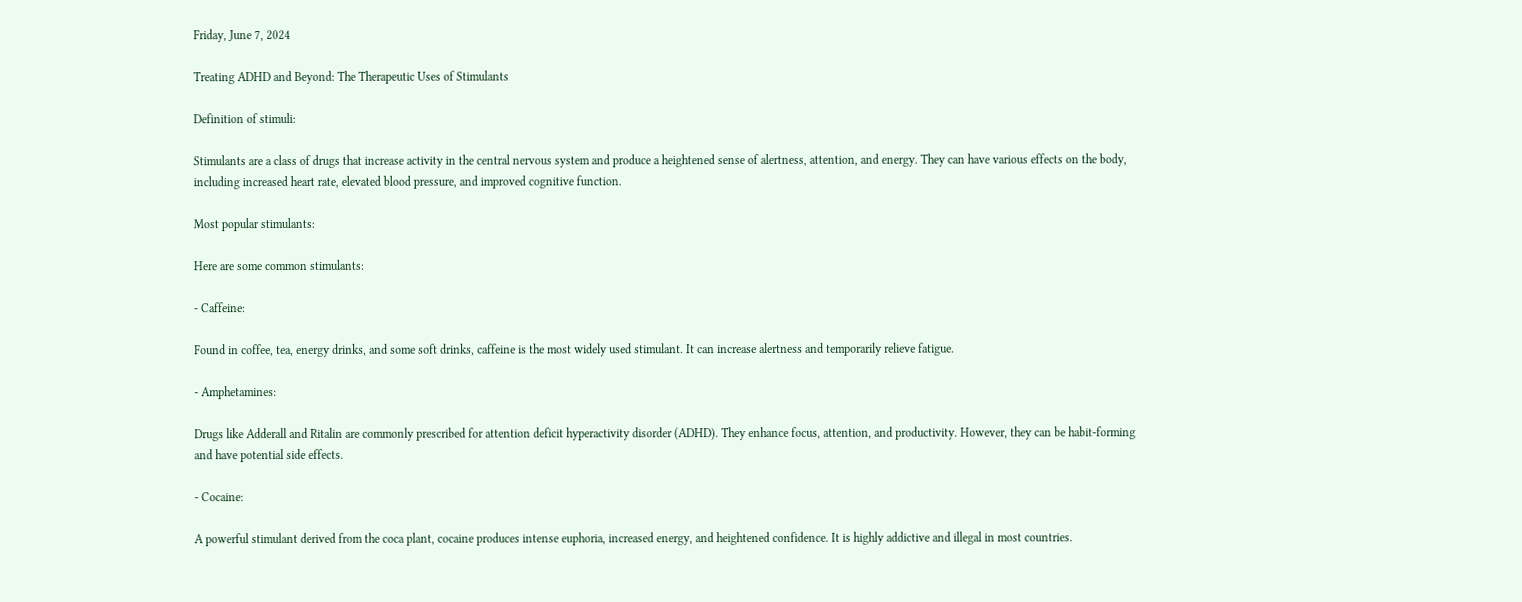Friday, June 7, 2024

Treating ADHD and Beyond: The Therapeutic Uses of Stimulants

Definition of stimuli:

Stimulants are a class of drugs that increase activity in the central nervous system and produce a heightened sense of alertness, attention, and energy. They can have various effects on the body, including increased heart rate, elevated blood pressure, and improved cognitive function.

Most popular stimulants:

Here are some common stimulants:

- Caffeine:

Found in coffee, tea, energy drinks, and some soft drinks, caffeine is the most widely used stimulant. It can increase alertness and temporarily relieve fatigue.

- Amphetamines:

Drugs like Adderall and Ritalin are commonly prescribed for attention deficit hyperactivity disorder (ADHD). They enhance focus, attention, and productivity. However, they can be habit-forming and have potential side effects.

- Cocaine:

A powerful stimulant derived from the coca plant, cocaine produces intense euphoria, increased energy, and heightened confidence. It is highly addictive and illegal in most countries.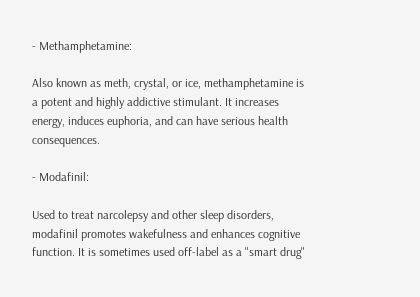- Methamphetamine:

Also known as meth, crystal, or ice, methamphetamine is a potent and highly addictive stimulant. It increases energy, induces euphoria, and can have serious health consequences.

- Modafinil:

Used to treat narcolepsy and other sleep disorders, modafinil promotes wakefulness and enhances cognitive function. It is sometimes used off-label as a "smart drug"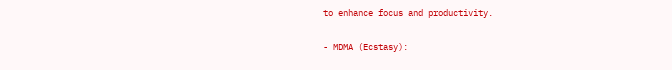to enhance focus and productivity.

- MDMA (Ecstasy):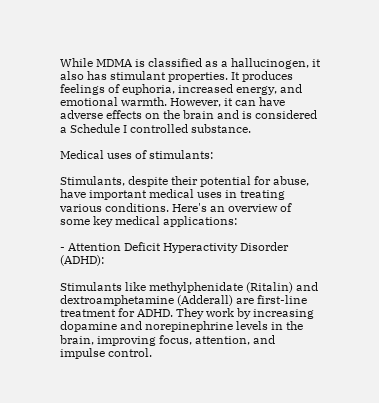While MDMA is classified as a hallucinogen, it also has stimulant properties. It produces feelings of euphoria, increased energy, and emotional warmth. However, it can have adverse effects on the brain and is considered a Schedule I controlled substance.

Medical uses of stimulants:

Stimulants, despite their potential for abuse, have important medical uses in treating various conditions. Here's an overview of some key medical applications:

- Attention Deficit Hyperactivity Disorder (ADHD):

Stimulants like methylphenidate (Ritalin) and dextroamphetamine (Adderall) are first-line treatment for ADHD. They work by increasing dopamine and norepinephrine levels in the brain, improving focus, attention, and impulse control.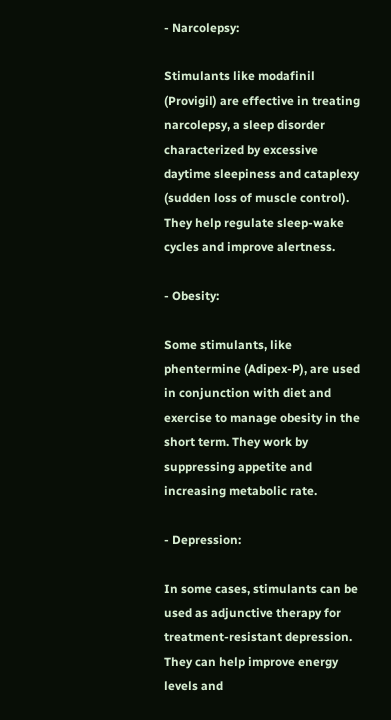- Narcolepsy:

Stimulants like modafinil (Provigil) are effective in treating narcolepsy, a sleep disorder characterized by excessive daytime sleepiness and cataplexy (sudden loss of muscle control). They help regulate sleep-wake cycles and improve alertness.

- Obesity:

Some stimulants, like phentermine (Adipex-P), are used in conjunction with diet and exercise to manage obesity in the short term. They work by suppressing appetite and increasing metabolic rate.

- Depression:

In some cases, stimulants can be used as adjunctive therapy for treatment-resistant depression. They can help improve energy levels and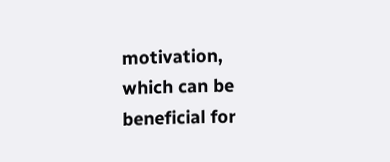motivation, which can be beneficial for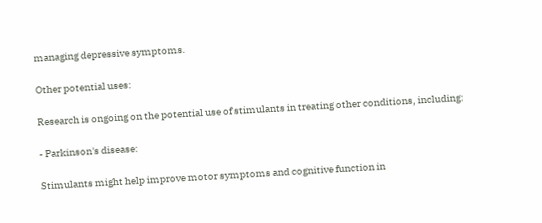managing depressive symptoms.

Other potential uses:

Research is ongoing on the potential use of stimulants in treating other conditions, including:

- Parkinson's disease:

Stimulants might help improve motor symptoms and cognitive function in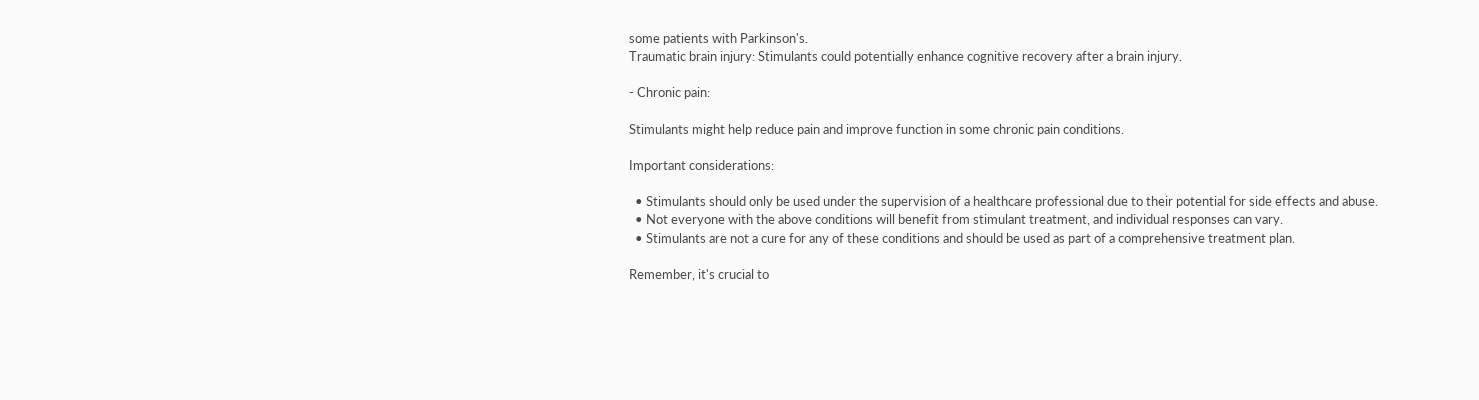some patients with Parkinson's.
Traumatic brain injury: Stimulants could potentially enhance cognitive recovery after a brain injury.

- Chronic pain:

Stimulants might help reduce pain and improve function in some chronic pain conditions.

Important considerations:

  • Stimulants should only be used under the supervision of a healthcare professional due to their potential for side effects and abuse.
  • Not everyone with the above conditions will benefit from stimulant treatment, and individual responses can vary.
  • Stimulants are not a cure for any of these conditions and should be used as part of a comprehensive treatment plan.

Remember, it's crucial to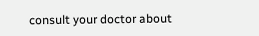consult your doctor about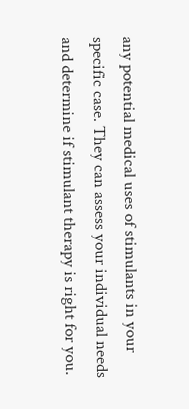any potential medical uses of stimulants in your specific case. They can assess your individual needs and determine if stimulant therapy is right for you.